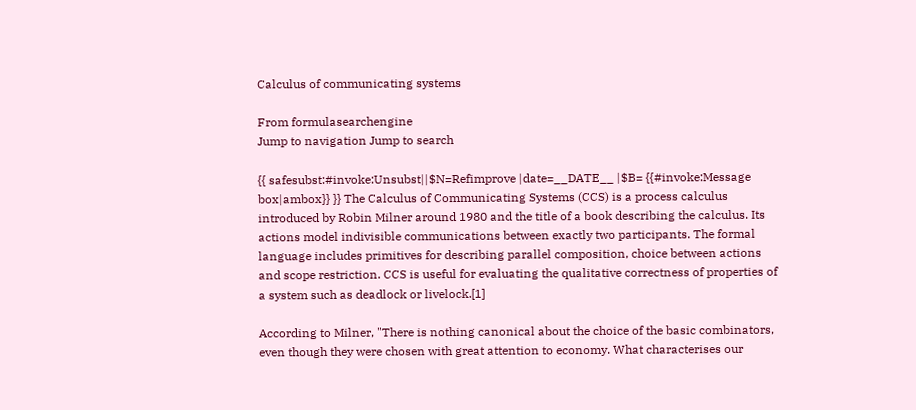Calculus of communicating systems

From formulasearchengine
Jump to navigation Jump to search

{{ safesubst:#invoke:Unsubst||$N=Refimprove |date=__DATE__ |$B= {{#invoke:Message box|ambox}} }} The Calculus of Communicating Systems (CCS) is a process calculus introduced by Robin Milner around 1980 and the title of a book describing the calculus. Its actions model indivisible communications between exactly two participants. The formal language includes primitives for describing parallel composition, choice between actions and scope restriction. CCS is useful for evaluating the qualitative correctness of properties of a system such as deadlock or livelock.[1]

According to Milner, "There is nothing canonical about the choice of the basic combinators, even though they were chosen with great attention to economy. What characterises our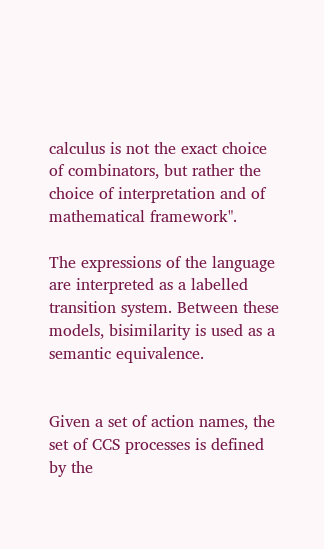calculus is not the exact choice of combinators, but rather the choice of interpretation and of mathematical framework".

The expressions of the language are interpreted as a labelled transition system. Between these models, bisimilarity is used as a semantic equivalence.


Given a set of action names, the set of CCS processes is defined by the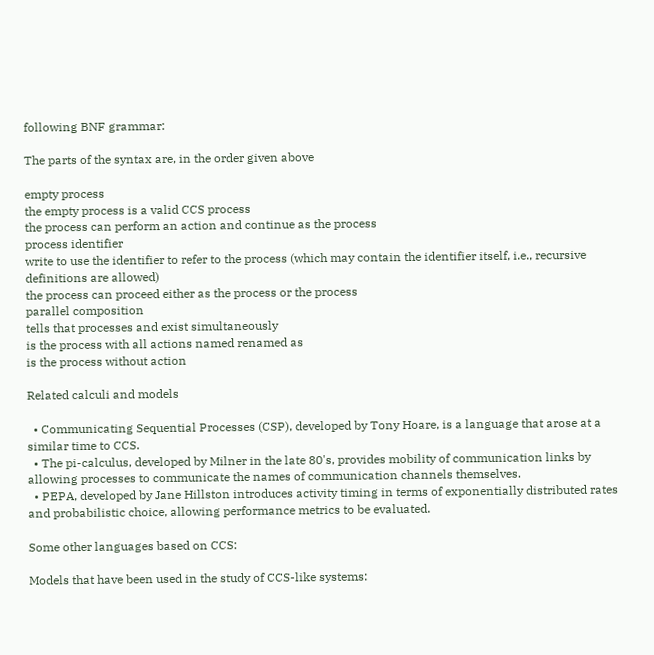following BNF grammar:

The parts of the syntax are, in the order given above

empty process
the empty process is a valid CCS process
the process can perform an action and continue as the process
process identifier
write to use the identifier to refer to the process (which may contain the identifier itself, i.e., recursive definitions are allowed)
the process can proceed either as the process or the process
parallel composition
tells that processes and exist simultaneously
is the process with all actions named renamed as
is the process without action

Related calculi and models

  • Communicating Sequential Processes (CSP), developed by Tony Hoare, is a language that arose at a similar time to CCS.
  • The pi-calculus, developed by Milner in the late 80's, provides mobility of communication links by allowing processes to communicate the names of communication channels themselves.
  • PEPA, developed by Jane Hillston introduces activity timing in terms of exponentially distributed rates and probabilistic choice, allowing performance metrics to be evaluated.

Some other languages based on CCS:

Models that have been used in the study of CCS-like systems: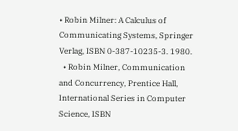• Robin Milner: A Calculus of Communicating Systems, Springer Verlag, ISBN 0-387-10235-3. 1980.
  • Robin Milner, Communication and Concurrency, Prentice Hall, International Series in Computer Science, ISBN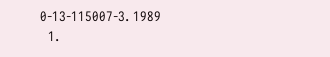0-13-115007-3. 1989
  1.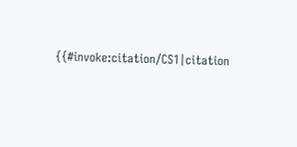{{#invoke:citation/CS1|citation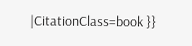|CitationClass=book }}